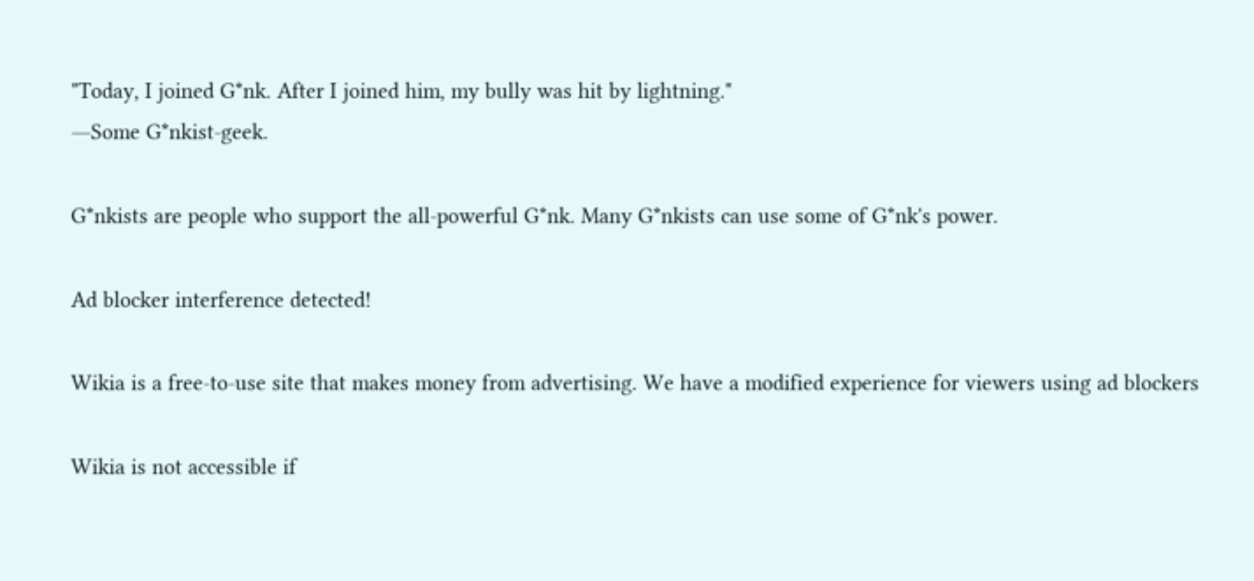"Today, I joined G*nk. After I joined him, my bully was hit by lightning."
―Some G*nkist-geek.

G*nkists are people who support the all-powerful G*nk. Many G*nkists can use some of G*nk's power.

Ad blocker interference detected!

Wikia is a free-to-use site that makes money from advertising. We have a modified experience for viewers using ad blockers

Wikia is not accessible if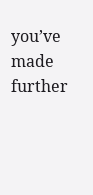you’ve made further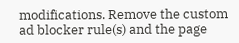modifications. Remove the custom ad blocker rule(s) and the page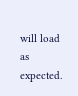will load as expected.